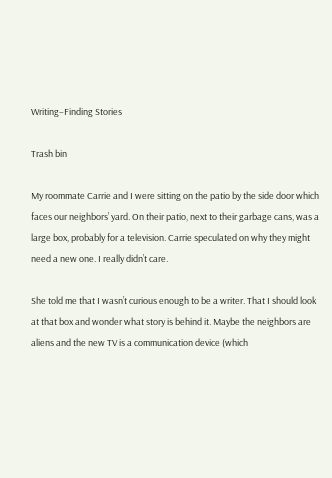Writing–Finding Stories

Trash bin

My roommate Carrie and I were sitting on the patio by the side door which faces our neighbors’ yard. On their patio, next to their garbage cans, was a large box, probably for a television. Carrie speculated on why they might need a new one. I really didn’t care.

She told me that I wasn’t curious enough to be a writer. That I should look at that box and wonder what story is behind it. Maybe the neighbors are aliens and the new TV is a communication device (which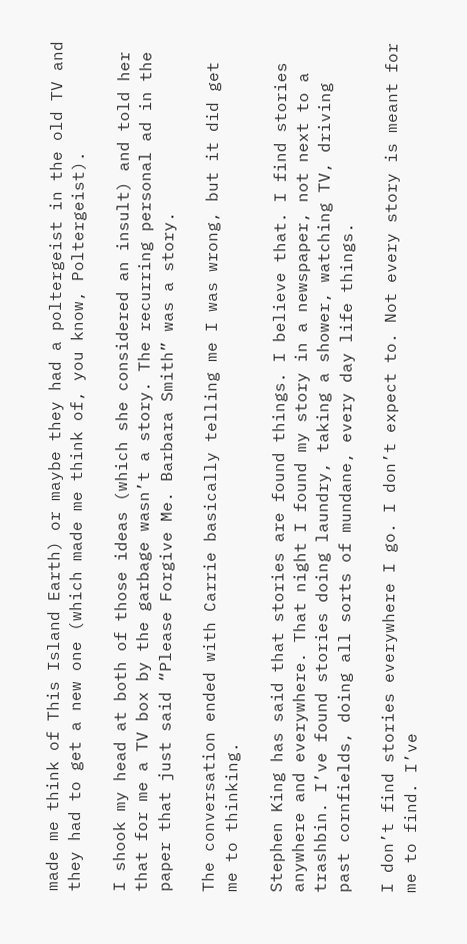made me think of This Island Earth) or maybe they had a poltergeist in the old TV and they had to get a new one (which made me think of, you know, Poltergeist).

I shook my head at both of those ideas (which she considered an insult) and told her that for me a TV box by the garbage wasn’t a story. The recurring personal ad in the paper that just said “Please Forgive Me. Barbara Smith” was a story.

The conversation ended with Carrie basically telling me I was wrong, but it did get me to thinking.

Stephen King has said that stories are found things. I believe that. I find stories anywhere and everywhere. That night I found my story in a newspaper, not next to a trashbin. I’ve found stories doing laundry, taking a shower, watching TV, driving past cornfields, doing all sorts of mundane, every day life things.

I don’t find stories everywhere I go. I don’t expect to. Not every story is meant for me to find. I’ve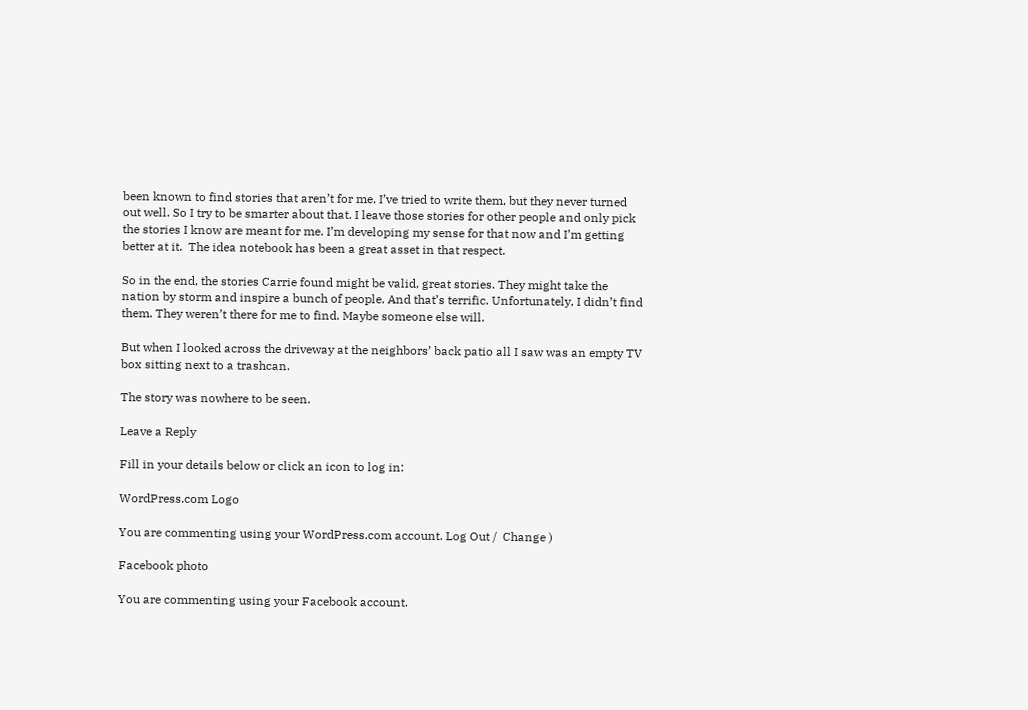been known to find stories that aren’t for me. I’ve tried to write them, but they never turned out well. So I try to be smarter about that. I leave those stories for other people and only pick the stories I know are meant for me. I’m developing my sense for that now and I’m getting better at it.  The idea notebook has been a great asset in that respect.

So in the end, the stories Carrie found might be valid, great stories. They might take the nation by storm and inspire a bunch of people. And that’s terrific. Unfortunately, I didn’t find them. They weren’t there for me to find. Maybe someone else will.

But when I looked across the driveway at the neighbors’ back patio all I saw was an empty TV box sitting next to a trashcan.

The story was nowhere to be seen.

Leave a Reply

Fill in your details below or click an icon to log in:

WordPress.com Logo

You are commenting using your WordPress.com account. Log Out /  Change )

Facebook photo

You are commenting using your Facebook account.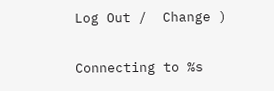Log Out /  Change )

Connecting to %s